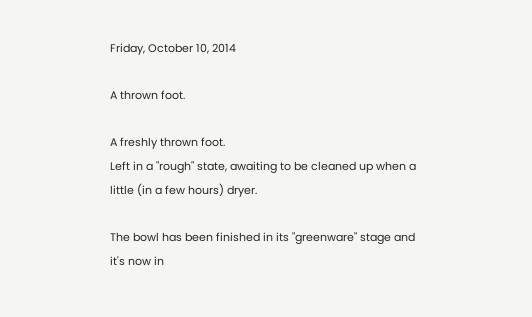Friday, October 10, 2014

A thrown foot.

A freshly thrown foot.
Left in a "rough" state, awaiting to be cleaned up when a little (in a few hours) dryer.

The bowl has been finished in its "greenware" stage and it's now in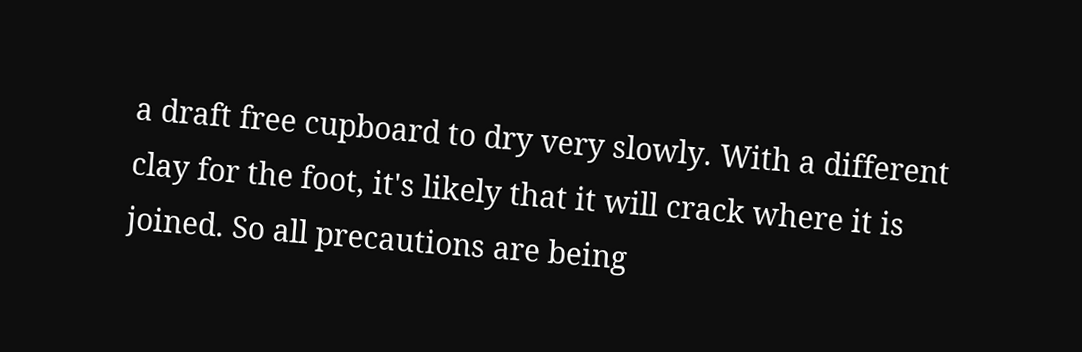a draft free cupboard to dry very slowly. With a different clay for the foot, it's likely that it will crack where it is joined. So all precautions are being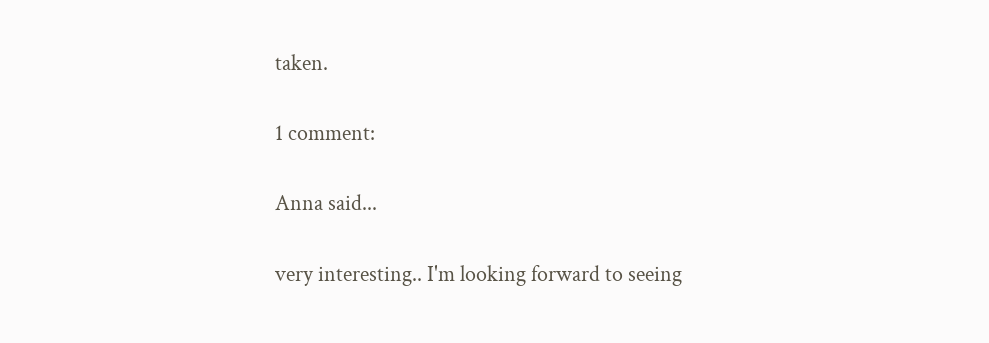taken.

1 comment:

Anna said...

very interesting.. I'm looking forward to seeing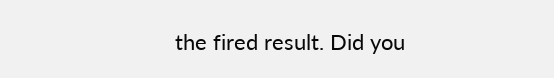the fired result. Did you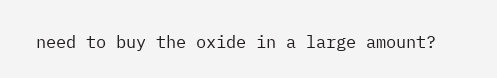need to buy the oxide in a large amount?